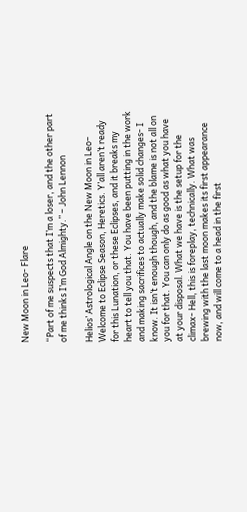New Moon in Leo- Flare

“Part of me suspects that I’m a loser, and the other part of me thinks I’m God Almighty.” – John Lennon

Helios’ Astrological Angle on the New Moon in Leo– Welcome to Eclipse Season, Heretics. Y’all aren’t ready for this Lunation, or these Eclipses, and it breaks my heart to tell you that. You have been putting in the work and making sacrifices to actually make solid changes- I know. It isn’t enough though, and the blame is not all on you for that. You can only do as good as what you have at your disposal. What we have is the setup for the climax- Hell, this is foreplay, technically. What was brewing with the last moon makes its first appearance now, and will come to a head in the first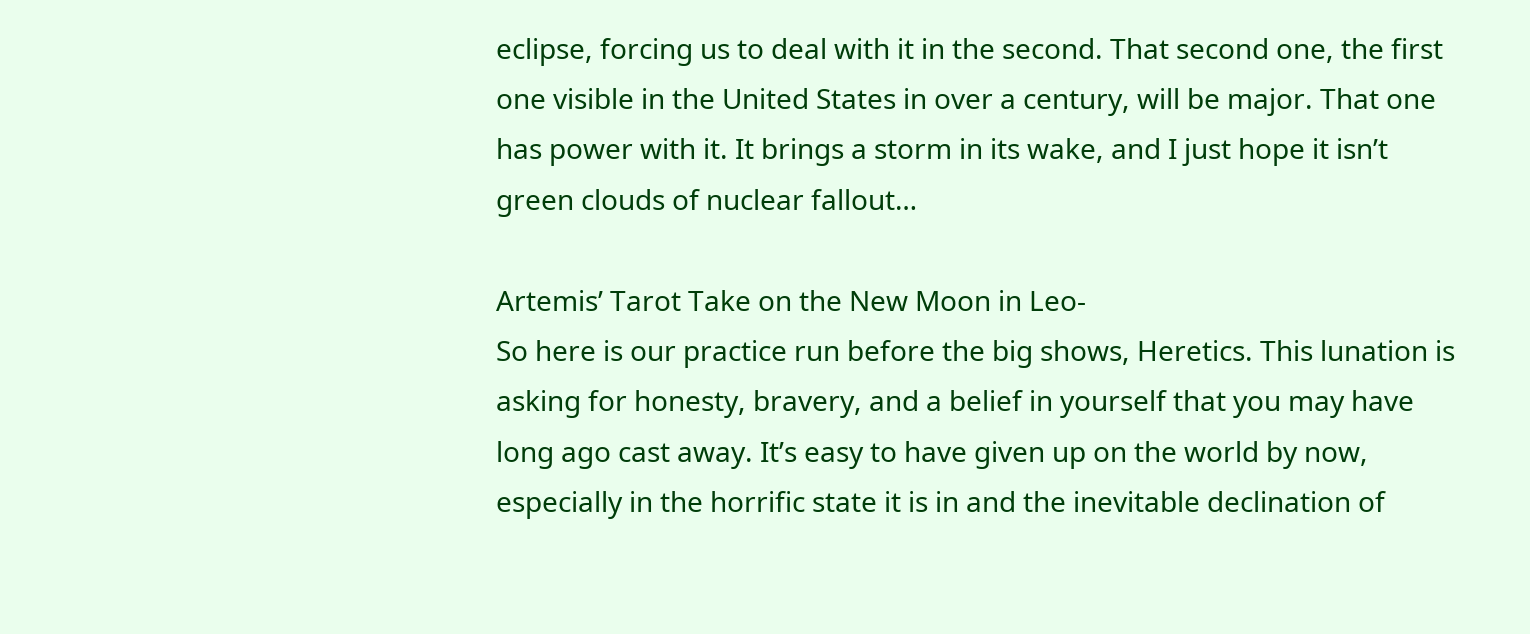eclipse, forcing us to deal with it in the second. That second one, the first one visible in the United States in over a century, will be major. That one has power with it. It brings a storm in its wake, and I just hope it isn’t green clouds of nuclear fallout…

Artemis’ Tarot Take on the New Moon in Leo-
So here is our practice run before the big shows, Heretics. This lunation is asking for honesty, bravery, and a belief in yourself that you may have long ago cast away. It’s easy to have given up on the world by now, especially in the horrific state it is in and the inevitable declination of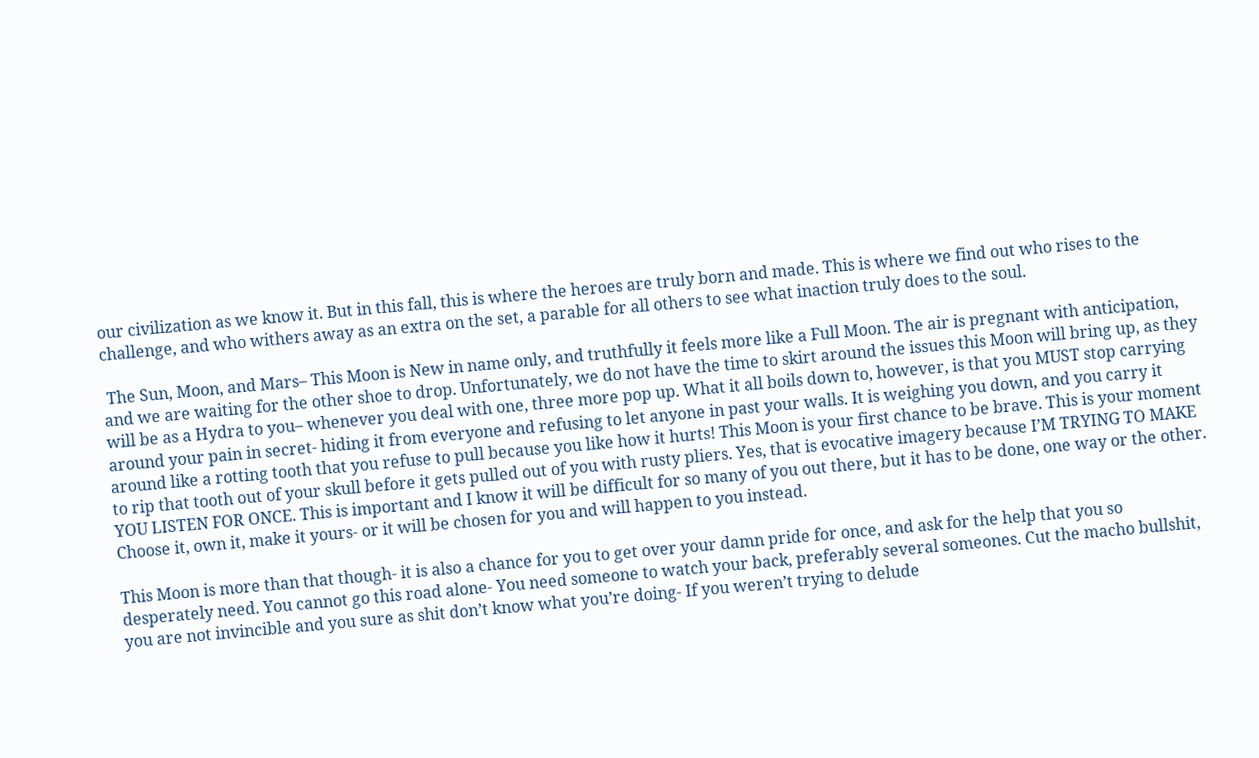our civilization as we know it. But in this fall, this is where the heroes are truly born and made. This is where we find out who rises to the challenge, and who withers away as an extra on the set, a parable for all others to see what inaction truly does to the soul.

 The Sun, Moon, and Mars– This Moon is New in name only, and truthfully it feels more like a Full Moon. The air is pregnant with anticipation, and we are waiting for the other shoe to drop. Unfortunately, we do not have the time to skirt around the issues this Moon will bring up, as they will be as a Hydra to you– whenever you deal with one, three more pop up. What it all boils down to, however, is that you MUST stop carrying around your pain in secret- hiding it from everyone and refusing to let anyone in past your walls. It is weighing you down, and you carry it around like a rotting tooth that you refuse to pull because you like how it hurts! This Moon is your first chance to be brave. This is your moment to rip that tooth out of your skull before it gets pulled out of you with rusty pliers. Yes, that is evocative imagery because I’M TRYING TO MAKE YOU LISTEN FOR ONCE. This is important and I know it will be difficult for so many of you out there, but it has to be done, one way or the other. Choose it, own it, make it yours- or it will be chosen for you and will happen to you instead.

This Moon is more than that though- it is also a chance for you to get over your damn pride for once, and ask for the help that you so desperately need. You cannot go this road alone- You need someone to watch your back, preferably several someones. Cut the macho bullshit, you are not invincible and you sure as shit don’t know what you’re doing- If you weren’t trying to delude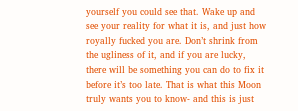yourself you could see that. Wake up and see your reality for what it is, and just how royally fucked you are. Don’t shrink from the ugliness of it, and if you are lucky, there will be something you can do to fix it before it’s too late. That is what this Moon truly wants you to know- and this is just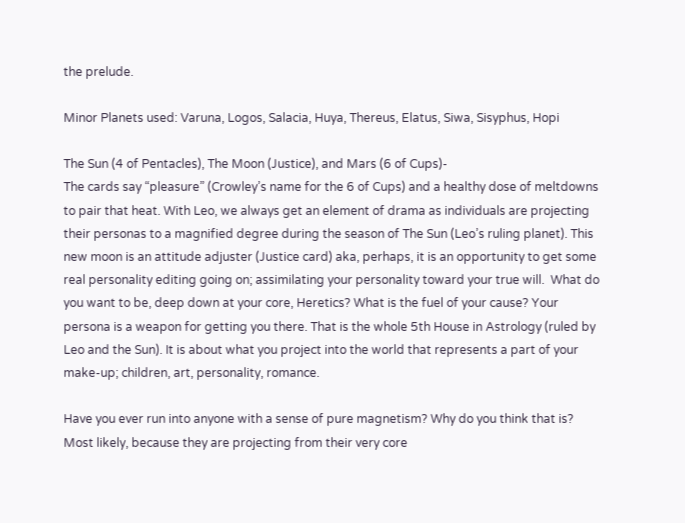the prelude.

Minor Planets used: Varuna, Logos, Salacia, Huya, Thereus, Elatus, Siwa, Sisyphus, Hopi

The Sun (4 of Pentacles), The Moon (Justice), and Mars (6 of Cups)-
The cards say “pleasure” (Crowley’s name for the 6 of Cups) and a healthy dose of meltdowns to pair that heat. With Leo, we always get an element of drama as individuals are projecting their personas to a magnified degree during the season of The Sun (Leo’s ruling planet). This new moon is an attitude adjuster (Justice card) aka, perhaps, it is an opportunity to get some real personality editing going on; assimilating your personality toward your true will.  What do you want to be, deep down at your core, Heretics? What is the fuel of your cause? Your persona is a weapon for getting you there. That is the whole 5th House in Astrology (ruled by Leo and the Sun). It is about what you project into the world that represents a part of your make-up; children, art, personality, romance.

Have you ever run into anyone with a sense of pure magnetism? Why do you think that is? Most likely, because they are projecting from their very core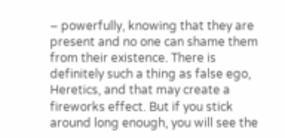– powerfully, knowing that they are present and no one can shame them from their existence. There is definitely such a thing as false ego, Heretics, and that may create a fireworks effect. But if you stick around long enough, you will see the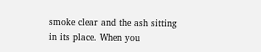smoke clear and the ash sitting in its place. When you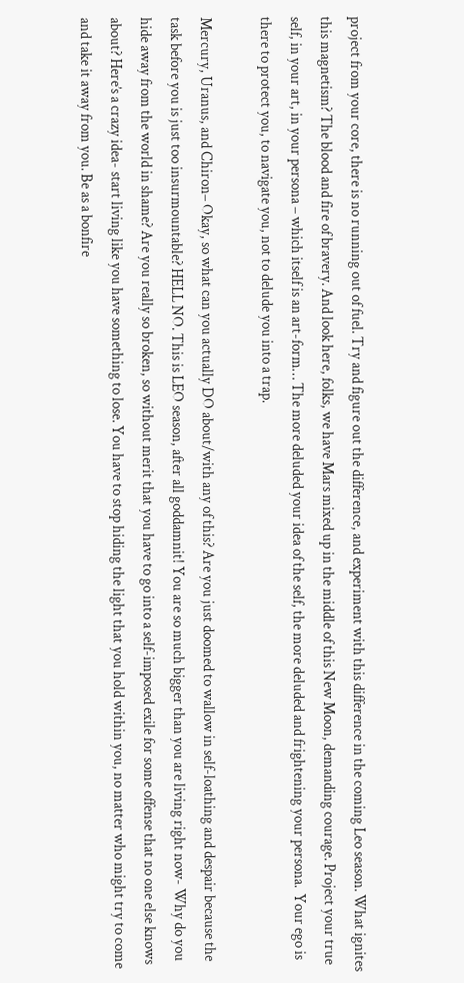project from your core, there is no running out of fuel. Try and figure out the difference, and experiment with this difference in the coming Leo season. What ignites this magnetism? The blood and fire of bravery. And look here, folks, we have Mars mixed up in the middle of this New Moon, demanding courage. Project your true self, in your art, in your persona – which itself is an art-form… The more deluded your idea of the self, the more deluded and frightening your persona.  Your ego is there to protect you, to navigate you, not to delude you into a trap.

Mercury, Uranus, and Chiron– Okay, so what can you actually DO about/with any of this? Are you just doomed to wallow in self-loathing and despair because the task before you is just too insurmountable? HELL NO. This is LEO season, after all goddamnit! You are so much bigger than you are living right now- Why do you hide away from the world in shame? Are you really so broken, so without merit that you have to go into a self-imposed exile for some offense that no one else knows about? Here’s a crazy idea- start living like you have something to lose. You have to stop hiding the light that you hold within you, no matter who might try to come and take it away from you. Be as a bonfire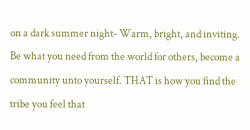on a dark summer night- Warm, bright, and inviting. Be what you need from the world for others, become a community unto yourself. THAT is how you find the tribe you feel that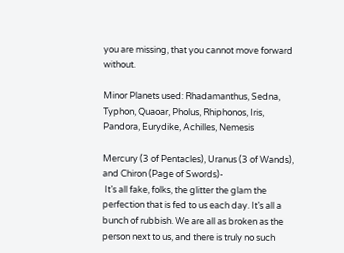you are missing, that you cannot move forward without.

Minor Planets used: Rhadamanthus, Sedna, Typhon, Quaoar, Pholus, Rhiphonos, Iris, Pandora, Eurydike, Achilles, Nemesis

Mercury (3 of Pentacles), Uranus (3 of Wands), and Chiron (Page of Swords)-
 It’s all fake, folks, the glitter the glam the perfection that is fed to us each day. It’s all a bunch of rubbish. We are all as broken as the person next to us, and there is truly no such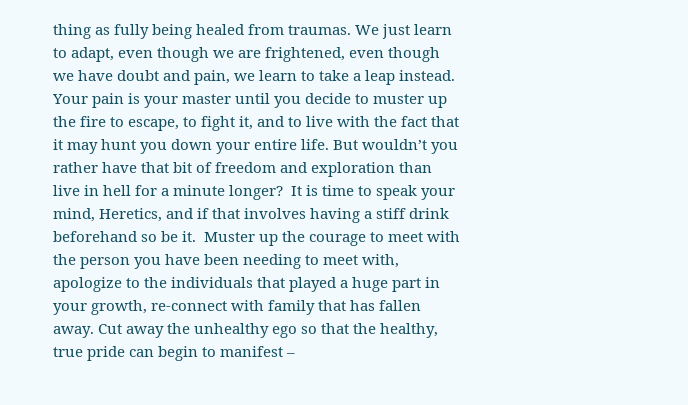thing as fully being healed from traumas. We just learn to adapt, even though we are frightened, even though we have doubt and pain, we learn to take a leap instead. Your pain is your master until you decide to muster up the fire to escape, to fight it, and to live with the fact that it may hunt you down your entire life. But wouldn’t you rather have that bit of freedom and exploration than live in hell for a minute longer?  It is time to speak your mind, Heretics, and if that involves having a stiff drink beforehand so be it.  Muster up the courage to meet with the person you have been needing to meet with, apologize to the individuals that played a huge part in your growth, re-connect with family that has fallen away. Cut away the unhealthy ego so that the healthy, true pride can begin to manifest –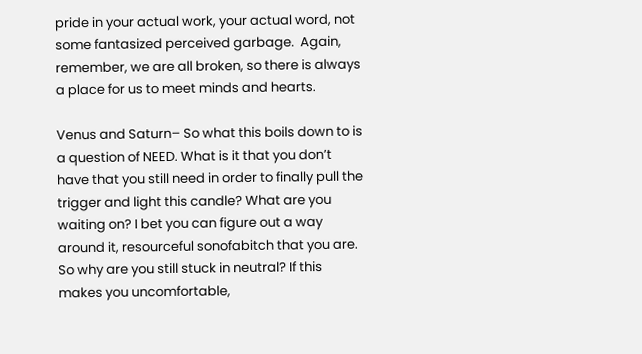pride in your actual work, your actual word, not some fantasized perceived garbage.  Again, remember, we are all broken, so there is always a place for us to meet minds and hearts.

Venus and Saturn– So what this boils down to is a question of NEED. What is it that you don’t have that you still need in order to finally pull the trigger and light this candle? What are you waiting on? I bet you can figure out a way around it, resourceful sonofabitch that you are. So why are you still stuck in neutral? If this makes you uncomfortable,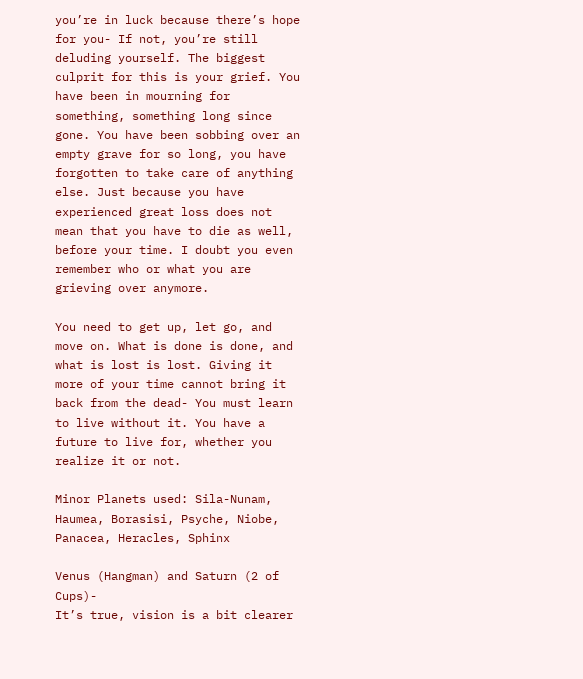you’re in luck because there’s hope for you- If not, you’re still deluding yourself. The biggest culprit for this is your grief. You have been in mourning for something, something long since gone. You have been sobbing over an empty grave for so long, you have forgotten to take care of anything else. Just because you have experienced great loss does not mean that you have to die as well, before your time. I doubt you even remember who or what you are grieving over anymore.

You need to get up, let go, and move on. What is done is done, and what is lost is lost. Giving it more of your time cannot bring it back from the dead- You must learn to live without it. You have a future to live for, whether you realize it or not.

Minor Planets used: Sila-Nunam, Haumea, Borasisi, Psyche, Niobe, Panacea, Heracles, Sphinx

Venus (Hangman) and Saturn (2 of Cups)-
It’s true, vision is a bit clearer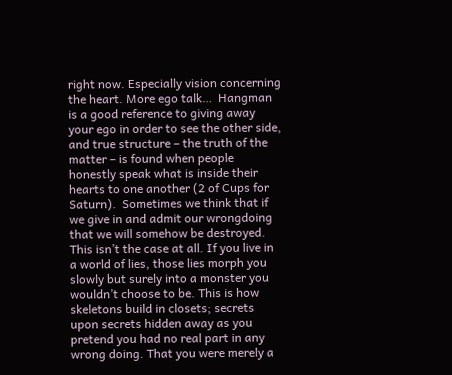right now. Especially vision concerning the heart. More ego talk…  Hangman is a good reference to giving away your ego in order to see the other side, and true structure – the truth of the matter – is found when people honestly speak what is inside their hearts to one another (2 of Cups for Saturn).  Sometimes we think that if we give in and admit our wrongdoing that we will somehow be destroyed. This isn’t the case at all. If you live in a world of lies, those lies morph you slowly but surely into a monster you wouldn’t choose to be. This is how skeletons build in closets; secrets upon secrets hidden away as you pretend you had no real part in any wrong doing. That you were merely a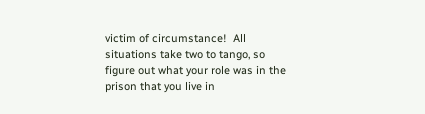victim of circumstance!  All situations take two to tango, so figure out what your role was in the prison that you live in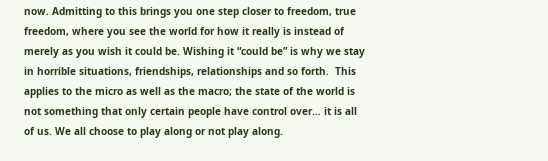now. Admitting to this brings you one step closer to freedom, true freedom, where you see the world for how it really is instead of merely as you wish it could be. Wishing it “could be” is why we stay in horrible situations, friendships, relationships and so forth.  This applies to the micro as well as the macro; the state of the world is not something that only certain people have control over… it is all of us. We all choose to play along or not play along.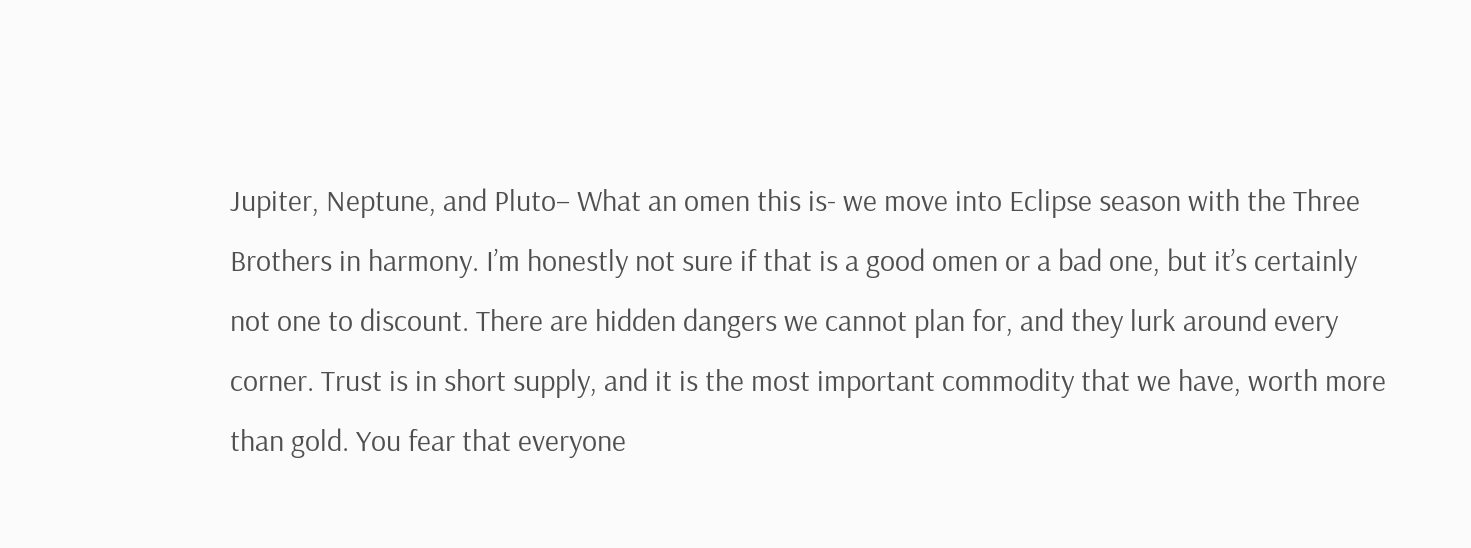Jupiter, Neptune, and Pluto– What an omen this is- we move into Eclipse season with the Three Brothers in harmony. I’m honestly not sure if that is a good omen or a bad one, but it’s certainly not one to discount. There are hidden dangers we cannot plan for, and they lurk around every corner. Trust is in short supply, and it is the most important commodity that we have, worth more than gold. You fear that everyone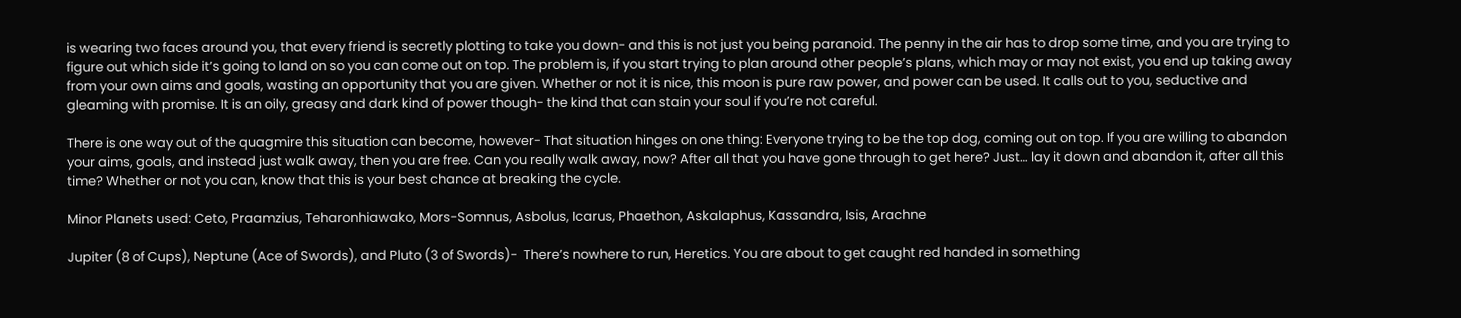is wearing two faces around you, that every friend is secretly plotting to take you down- and this is not just you being paranoid. The penny in the air has to drop some time, and you are trying to figure out which side it’s going to land on so you can come out on top. The problem is, if you start trying to plan around other people’s plans, which may or may not exist, you end up taking away from your own aims and goals, wasting an opportunity that you are given. Whether or not it is nice, this moon is pure raw power, and power can be used. It calls out to you, seductive and gleaming with promise. It is an oily, greasy and dark kind of power though- the kind that can stain your soul if you’re not careful.

There is one way out of the quagmire this situation can become, however- That situation hinges on one thing: Everyone trying to be the top dog, coming out on top. If you are willing to abandon your aims, goals, and instead just walk away, then you are free. Can you really walk away, now? After all that you have gone through to get here? Just… lay it down and abandon it, after all this time? Whether or not you can, know that this is your best chance at breaking the cycle.

Minor Planets used: Ceto, Praamzius, Teharonhiawako, Mors-Somnus, Asbolus, Icarus, Phaethon, Askalaphus, Kassandra, Isis, Arachne

Jupiter (8 of Cups), Neptune (Ace of Swords), and Pluto (3 of Swords)-  There’s nowhere to run, Heretics. You are about to get caught red handed in something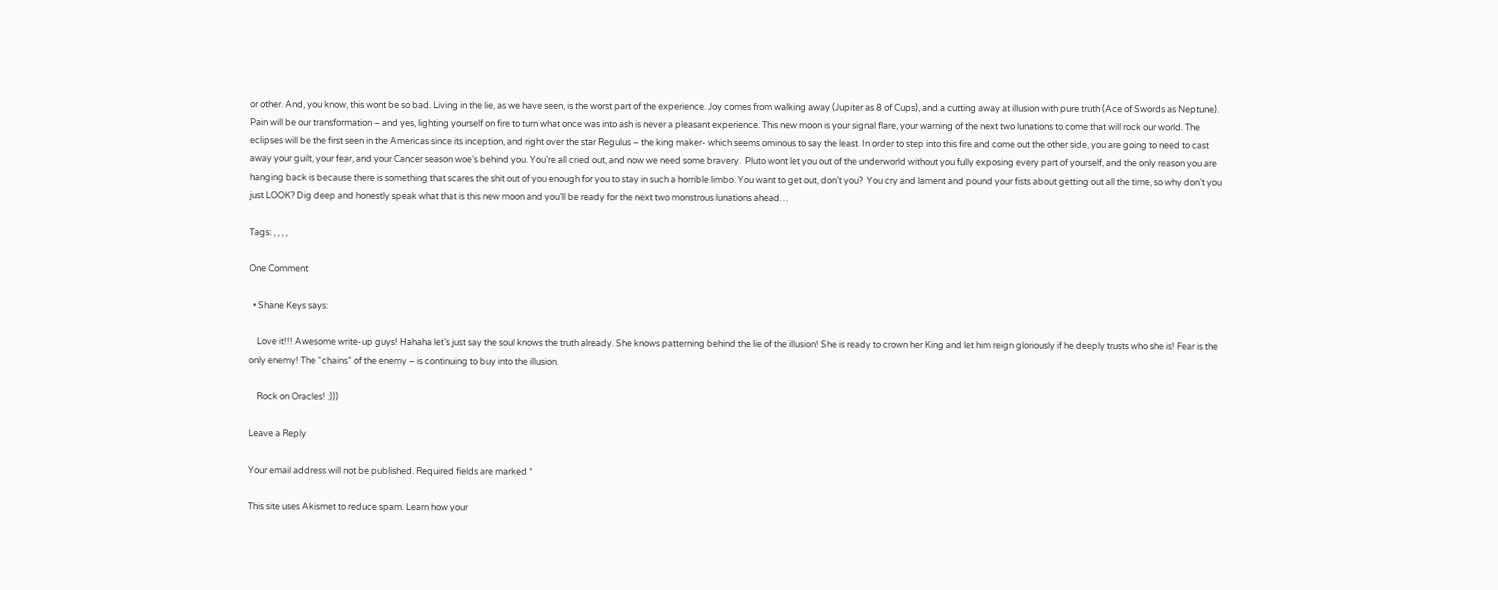or other. And, you know, this wont be so bad. Living in the lie, as we have seen, is the worst part of the experience. Joy comes from walking away (Jupiter as 8 of Cups), and a cutting away at illusion with pure truth (Ace of Swords as Neptune).  Pain will be our transformation – and yes, lighting yourself on fire to turn what once was into ash is never a pleasant experience. This new moon is your signal flare, your warning of the next two lunations to come that will rock our world. The eclipses will be the first seen in the Americas since its inception, and right over the star Regulus – the king maker- which seems ominous to say the least. In order to step into this fire and come out the other side, you are going to need to cast away your guilt, your fear, and your Cancer season woe’s behind you. You’re all cried out, and now we need some bravery.  Pluto wont let you out of the underworld without you fully exposing every part of yourself, and the only reason you are hanging back is because there is something that scares the shit out of you enough for you to stay in such a horrible limbo. You want to get out, don’t you?  You cry and lament and pound your fists about getting out all the time, so why don’t you just LOOK? Dig deep and honestly speak what that is this new moon and you’ll be ready for the next two monstrous lunations ahead…

Tags: , , , ,

One Comment

  • Shane Keys says:

    Love it!!! Awesome write-up guys! Hahaha let’s just say the soul knows the truth already. She knows patterning behind the lie of the illusion! She is ready to crown her King and let him reign gloriously if he deeply trusts who she is! Fear is the only enemy! The “chains” of the enemy – is continuing to buy into the illusion.

    Rock on Oracles! :)))

Leave a Reply

Your email address will not be published. Required fields are marked *

This site uses Akismet to reduce spam. Learn how your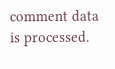comment data is processed.